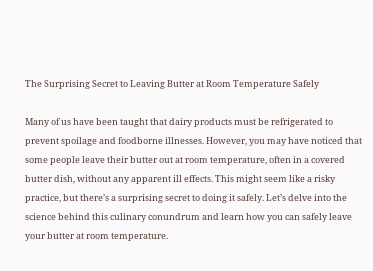The Surprising Secret to Leaving Butter at Room Temperature Safely

Many of us have been taught that dairy products must be refrigerated to prevent spoilage and foodborne illnesses. However, you may have noticed that some people leave their butter out at room temperature, often in a covered butter dish, without any apparent ill effects. This might seem like a risky practice, but there’s a surprising secret to doing it safely. Let’s delve into the science behind this culinary conundrum and learn how you can safely leave your butter at room temperature.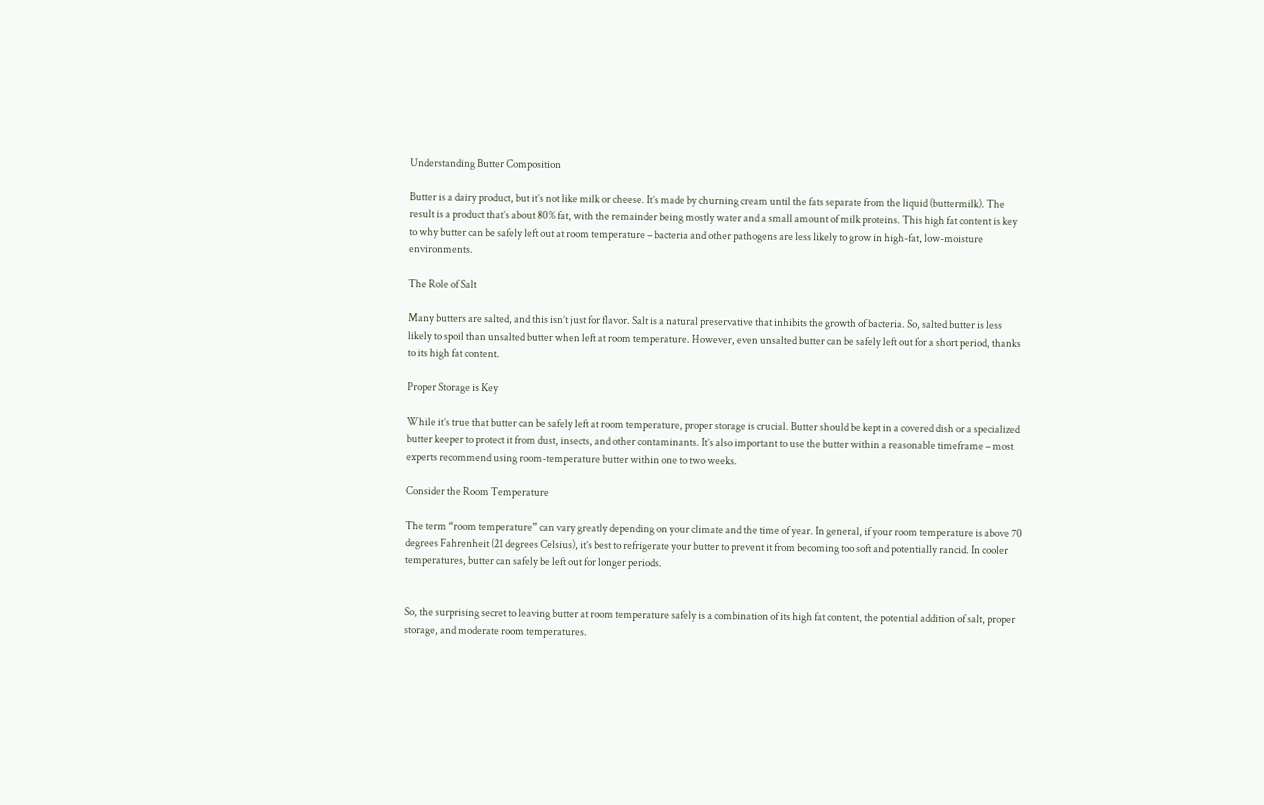Understanding Butter Composition

Butter is a dairy product, but it’s not like milk or cheese. It’s made by churning cream until the fats separate from the liquid (buttermilk). The result is a product that’s about 80% fat, with the remainder being mostly water and a small amount of milk proteins. This high fat content is key to why butter can be safely left out at room temperature – bacteria and other pathogens are less likely to grow in high-fat, low-moisture environments.

The Role of Salt

Many butters are salted, and this isn’t just for flavor. Salt is a natural preservative that inhibits the growth of bacteria. So, salted butter is less likely to spoil than unsalted butter when left at room temperature. However, even unsalted butter can be safely left out for a short period, thanks to its high fat content.

Proper Storage is Key

While it’s true that butter can be safely left at room temperature, proper storage is crucial. Butter should be kept in a covered dish or a specialized butter keeper to protect it from dust, insects, and other contaminants. It’s also important to use the butter within a reasonable timeframe – most experts recommend using room-temperature butter within one to two weeks.

Consider the Room Temperature

The term “room temperature” can vary greatly depending on your climate and the time of year. In general, if your room temperature is above 70 degrees Fahrenheit (21 degrees Celsius), it’s best to refrigerate your butter to prevent it from becoming too soft and potentially rancid. In cooler temperatures, butter can safely be left out for longer periods.


So, the surprising secret to leaving butter at room temperature safely is a combination of its high fat content, the potential addition of salt, proper storage, and moderate room temperatures.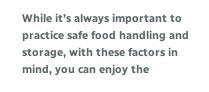While it’s always important to practice safe food handling and storage, with these factors in mind, you can enjoy the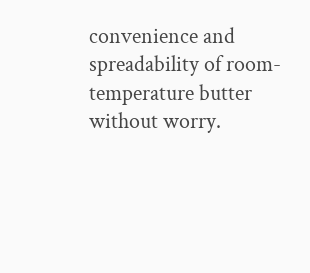convenience and spreadability of room-temperature butter without worry.